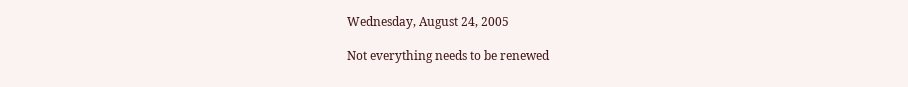Wednesday, August 24, 2005

Not everything needs to be renewed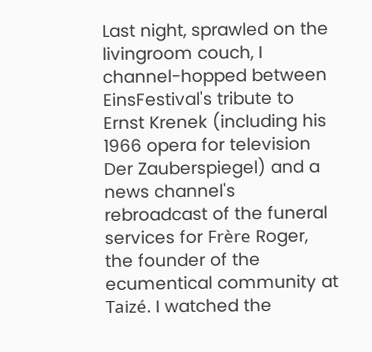Last night, sprawled on the livingroom couch, I channel-hopped between EinsFestival's tribute to Ernst Krenek (including his 1966 opera for television Der Zauberspiegel) and a news channel's rebroadcast of the funeral services for Frère Roger, the founder of the ecumentical community at Taizé. I watched the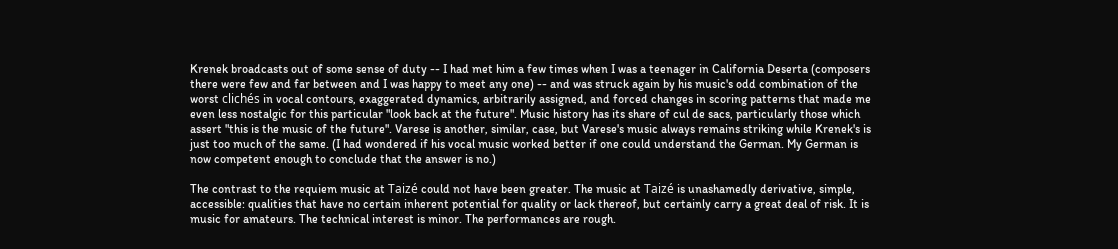Krenek broadcasts out of some sense of duty -- I had met him a few times when I was a teenager in California Deserta (composers there were few and far between and I was happy to meet any one) -- and was struck again by his music's odd combination of the worst clichés in vocal contours, exaggerated dynamics, arbitrarily assigned, and forced changes in scoring patterns that made me even less nostalgic for this particular "look back at the future". Music history has its share of cul de sacs, particularly those which assert "this is the music of the future". Varese is another, similar, case, but Varese's music always remains striking while Krenek's is just too much of the same. (I had wondered if his vocal music worked better if one could understand the German. My German is now competent enough to conclude that the answer is no.)

The contrast to the requiem music at Taizé could not have been greater. The music at Taizé is unashamedly derivative, simple, accessible: qualities that have no certain inherent potential for quality or lack thereof, but certainly carry a great deal of risk. It is music for amateurs. The technical interest is minor. The performances are rough.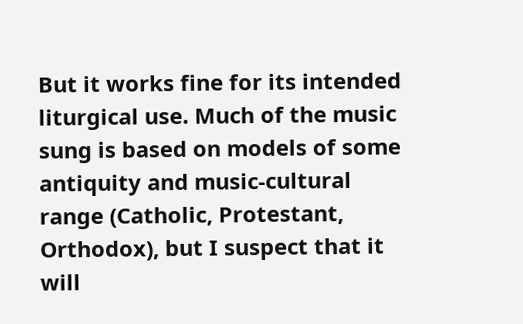But it works fine for its intended liturgical use. Much of the music sung is based on models of some antiquity and music-cultural range (Catholic, Protestant, Orthodox), but I suspect that it will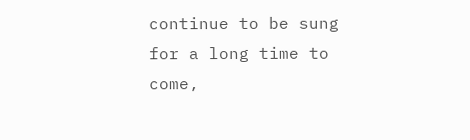continue to be sung for a long time to come,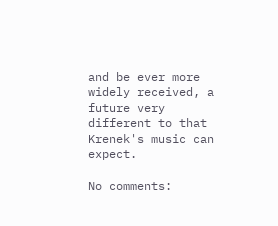and be ever more widely received, a future very different to that Krenek's music can expect.

No comments: